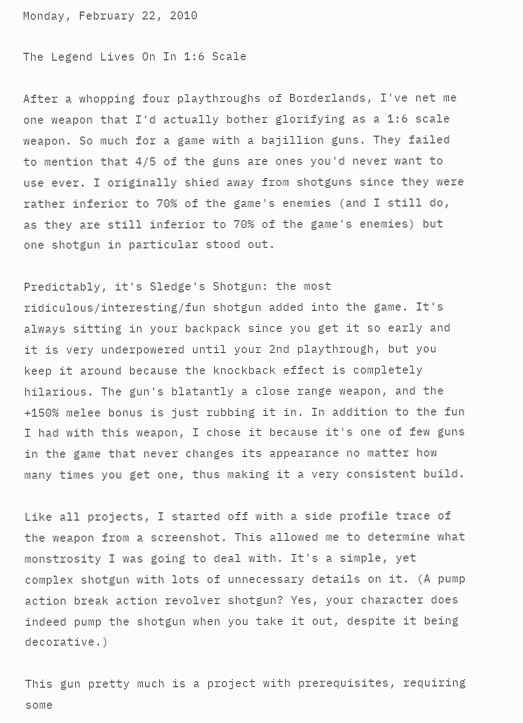Monday, February 22, 2010

The Legend Lives On In 1:6 Scale

After a whopping four playthroughs of Borderlands, I've net me one weapon that I'd actually bother glorifying as a 1:6 scale weapon. So much for a game with a bajillion guns. They failed to mention that 4/5 of the guns are ones you'd never want to use ever. I originally shied away from shotguns since they were rather inferior to 70% of the game's enemies (and I still do, as they are still inferior to 70% of the game's enemies) but one shotgun in particular stood out.

Predictably, it's Sledge's Shotgun: the most ridiculous/interesting/fun shotgun added into the game. It's always sitting in your backpack since you get it so early and it is very underpowered until your 2nd playthrough, but you keep it around because the knockback effect is completely hilarious. The gun's blatantly a close range weapon, and the +150% melee bonus is just rubbing it in. In addition to the fun I had with this weapon, I chose it because it's one of few guns in the game that never changes its appearance no matter how many times you get one, thus making it a very consistent build.

Like all projects, I started off with a side profile trace of the weapon from a screenshot. This allowed me to determine what monstrosity I was going to deal with. It's a simple, yet complex shotgun with lots of unnecessary details on it. (A pump action break action revolver shotgun? Yes, your character does indeed pump the shotgun when you take it out, despite it being decorative.)

This gun pretty much is a project with prerequisites, requiring some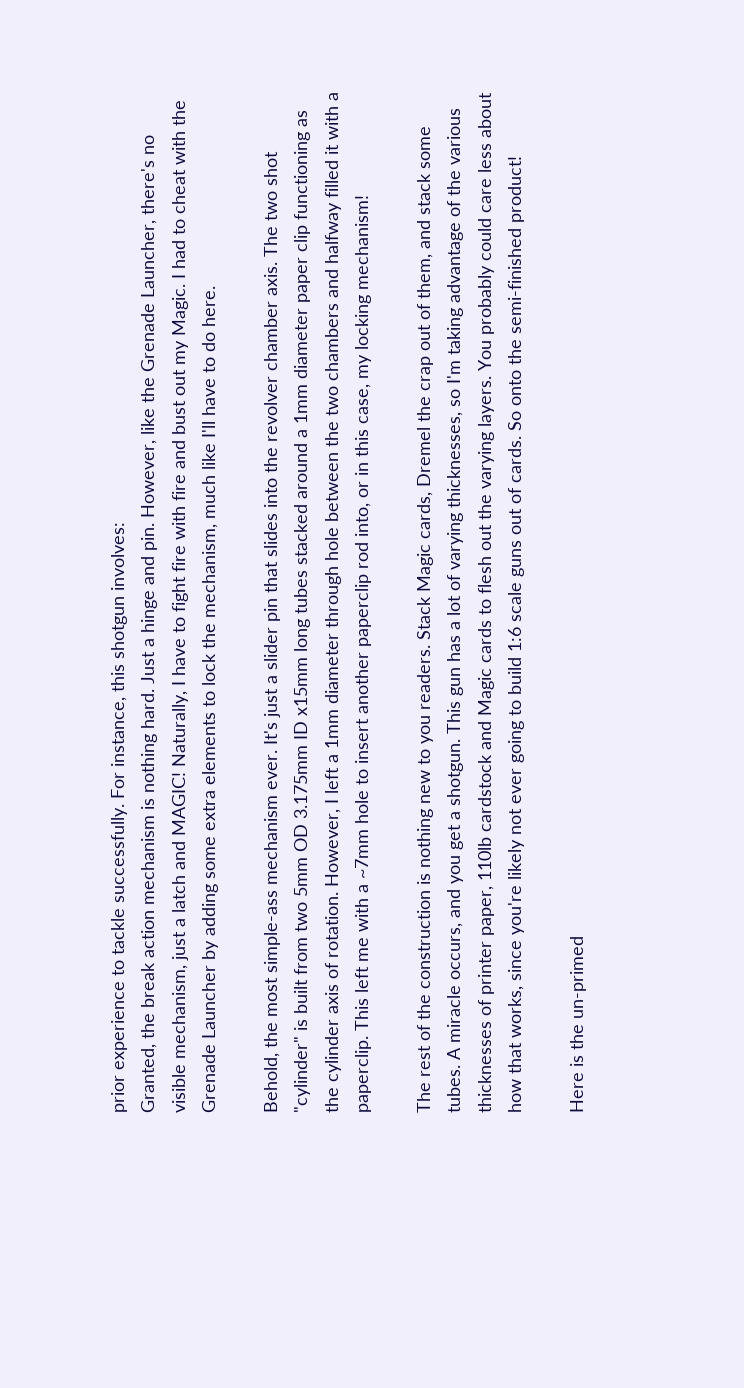prior experience to tackle successfully. For instance, this shotgun involves:
Granted, the break action mechanism is nothing hard. Just a hinge and pin. However, like the Grenade Launcher, there's no visible mechanism, just a latch and MAGIC! Naturally, I have to fight fire with fire and bust out my Magic. I had to cheat with the Grenade Launcher by adding some extra elements to lock the mechanism, much like I'll have to do here.

Behold, the most simple-ass mechanism ever. It's just a slider pin that slides into the revolver chamber axis. The two shot "cylinder" is built from two 5mm OD 3.175mm ID x15mm long tubes stacked around a 1mm diameter paper clip functioning as the cylinder axis of rotation. However, I left a 1mm diameter through hole between the two chambers and halfway filled it with a paperclip. This left me with a ~7mm hole to insert another paperclip rod into, or in this case, my locking mechanism!

The rest of the construction is nothing new to you readers. Stack Magic cards, Dremel the crap out of them, and stack some tubes. A miracle occurs, and you get a shotgun. This gun has a lot of varying thicknesses, so I'm taking advantage of the various thicknesses of printer paper, 110lb cardstock and Magic cards to flesh out the varying layers. You probably could care less about how that works, since you're likely not ever going to build 1:6 scale guns out of cards. So onto the semi-finished product!

Here is the un-primed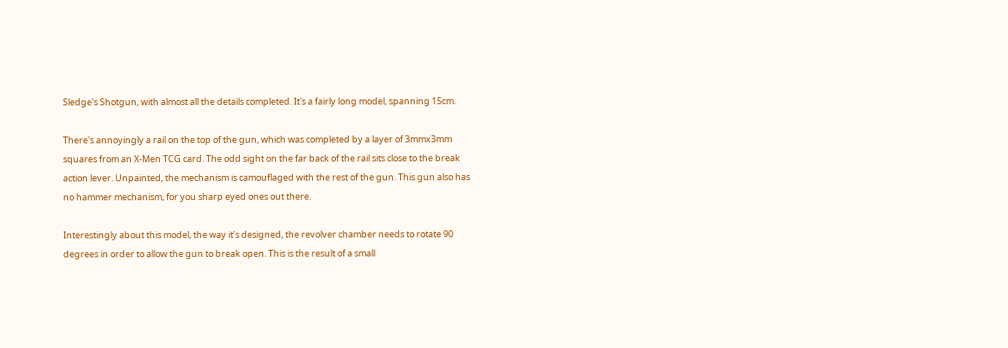Sledge's Shotgun, with almost all the details completed. It's a fairly long model, spanning 15cm.

There's annoyingly a rail on the top of the gun, which was completed by a layer of 3mmx3mm squares from an X-Men TCG card. The odd sight on the far back of the rail sits close to the break action lever. Unpainted, the mechanism is camouflaged with the rest of the gun. This gun also has no hammer mechanism, for you sharp eyed ones out there.

Interestingly about this model, the way it's designed, the revolver chamber needs to rotate 90 degrees in order to allow the gun to break open. This is the result of a small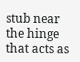stub near the hinge that acts as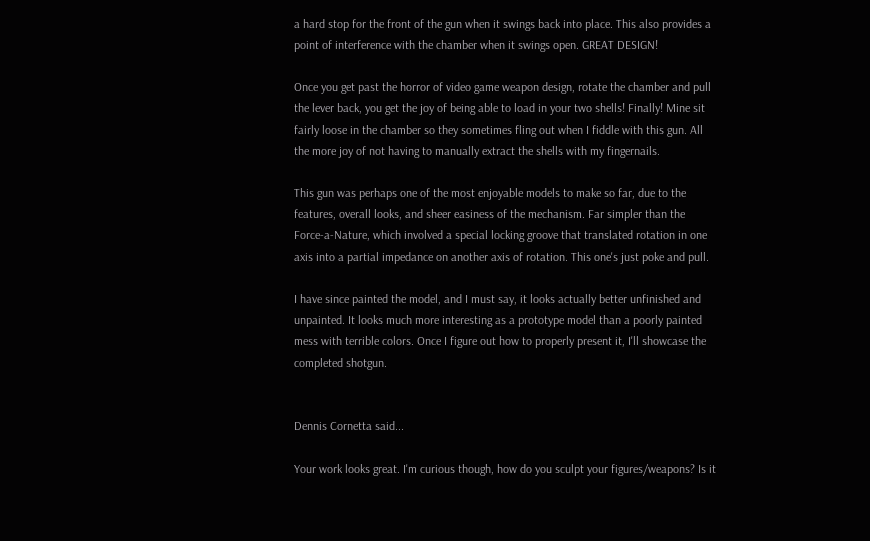a hard stop for the front of the gun when it swings back into place. This also provides a point of interference with the chamber when it swings open. GREAT DESIGN!

Once you get past the horror of video game weapon design, rotate the chamber and pull the lever back, you get the joy of being able to load in your two shells! Finally! Mine sit fairly loose in the chamber so they sometimes fling out when I fiddle with this gun. All the more joy of not having to manually extract the shells with my fingernails.

This gun was perhaps one of the most enjoyable models to make so far, due to the features, overall looks, and sheer easiness of the mechanism. Far simpler than the Force-a-Nature, which involved a special locking groove that translated rotation in one axis into a partial impedance on another axis of rotation. This one's just poke and pull.

I have since painted the model, and I must say, it looks actually better unfinished and unpainted. It looks much more interesting as a prototype model than a poorly painted mess with terrible colors. Once I figure out how to properly present it, I'll showcase the completed shotgun.


Dennis Cornetta said...

Your work looks great. I'm curious though, how do you sculpt your figures/weapons? Is it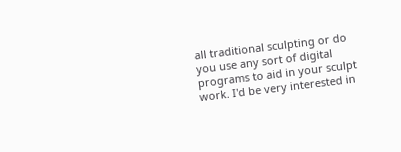all traditional sculpting or do you use any sort of digital programs to aid in your sculpt work. I'd be very interested in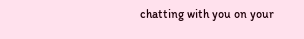chatting with you on your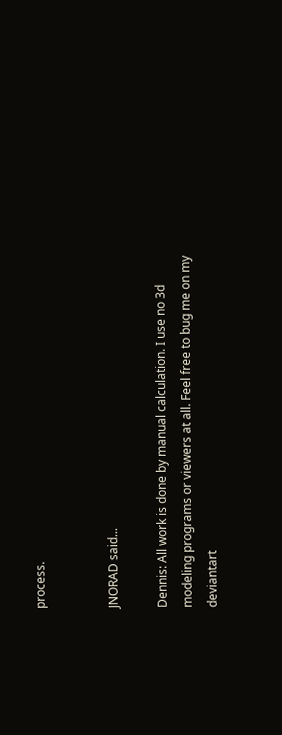process.


JNORAD said...

Dennis: All work is done by manual calculation. I use no 3d modeling programs or viewers at all. Feel free to bug me on my deviantart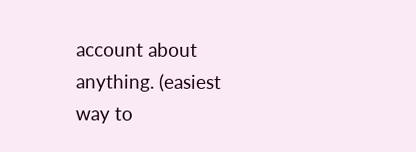account about anything. (easiest way to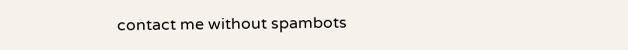contact me without spambots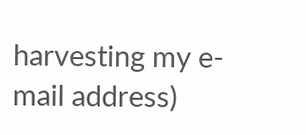harvesting my e-mail address)